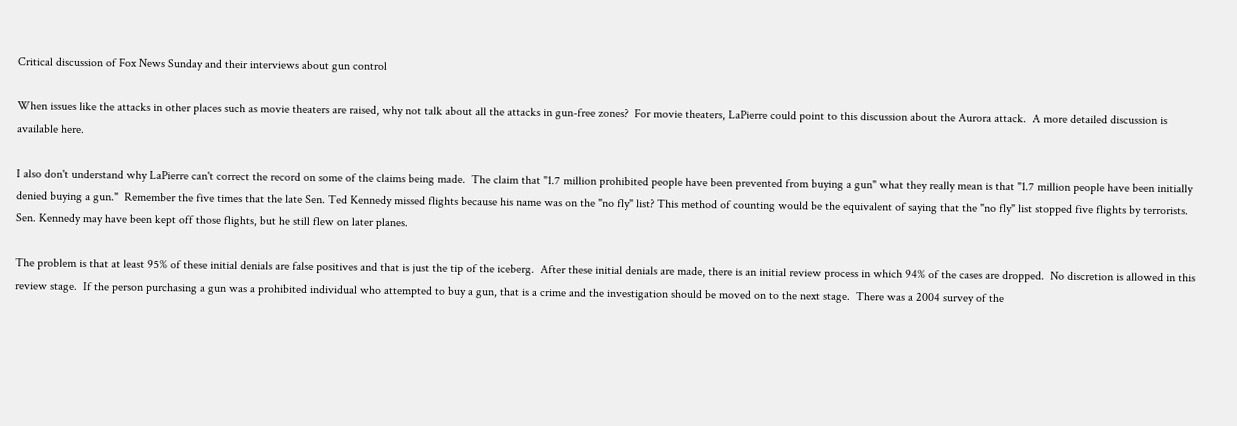Critical discussion of Fox News Sunday and their interviews about gun control

When issues like the attacks in other places such as movie theaters are raised, why not talk about all the attacks in gun-free zones?  For movie theaters, LaPierre could point to this discussion about the Aurora attack.  A more detailed discussion is available here.

I also don't understand why LaPierre can't correct the record on some of the claims being made.  The claim that "1.7 million prohibited people have been prevented from buying a gun" what they really mean is that "1.7 million people have been initially denied buying a gun."  Remember the five times that the late Sen. Ted Kennedy missed flights because his name was on the "no fly" list? This method of counting would be the equivalent of saying that the "no fly" list stopped five flights by terrorists. Sen. Kennedy may have been kept off those flights, but he still flew on later planes.

The problem is that at least 95% of these initial denials are false positives and that is just the tip of the iceberg.  After these initial denials are made, there is an initial review process in which 94% of the cases are dropped.  No discretion is allowed in this review stage.  If the person purchasing a gun was a prohibited individual who attempted to buy a gun, that is a crime and the investigation should be moved on to the next stage.  There was a 2004 survey of the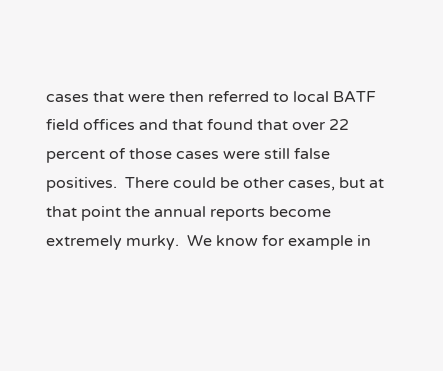cases that were then referred to local BATF field offices and that found that over 22 percent of those cases were still false positives.  There could be other cases, but at that point the annual reports become extremely murky.  We know for example in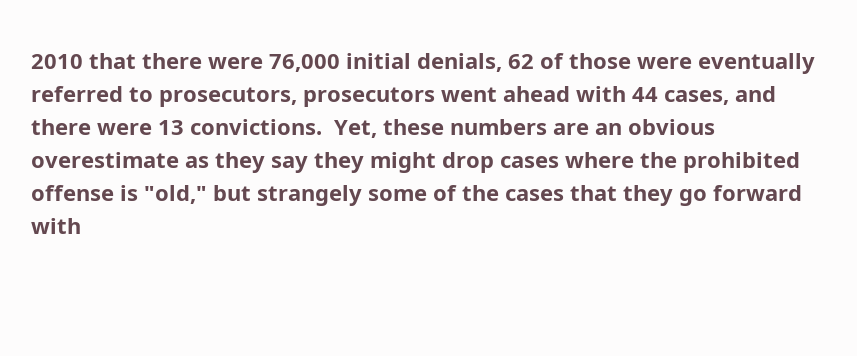2010 that there were 76,000 initial denials, 62 of those were eventually referred to prosecutors, prosecutors went ahead with 44 cases, and there were 13 convictions.  Yet, these numbers are an obvious overestimate as they say they might drop cases where the prohibited offense is "old," but strangely some of the cases that they go forward with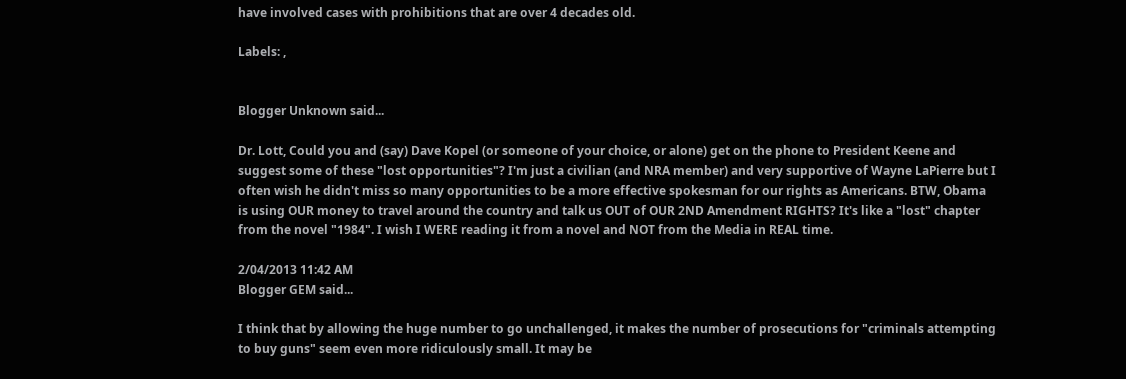have involved cases with prohibitions that are over 4 decades old.

Labels: ,


Blogger Unknown said...

Dr. Lott, Could you and (say) Dave Kopel (or someone of your choice, or alone) get on the phone to President Keene and suggest some of these "lost opportunities"? I'm just a civilian (and NRA member) and very supportive of Wayne LaPierre but I often wish he didn't miss so many opportunities to be a more effective spokesman for our rights as Americans. BTW, Obama is using OUR money to travel around the country and talk us OUT of OUR 2ND Amendment RIGHTS? It's like a "lost" chapter from the novel "1984". I wish I WERE reading it from a novel and NOT from the Media in REAL time.

2/04/2013 11:42 AM
Blogger GEM said...

I think that by allowing the huge number to go unchallenged, it makes the number of prosecutions for "criminals attempting to buy guns" seem even more ridiculously small. It may be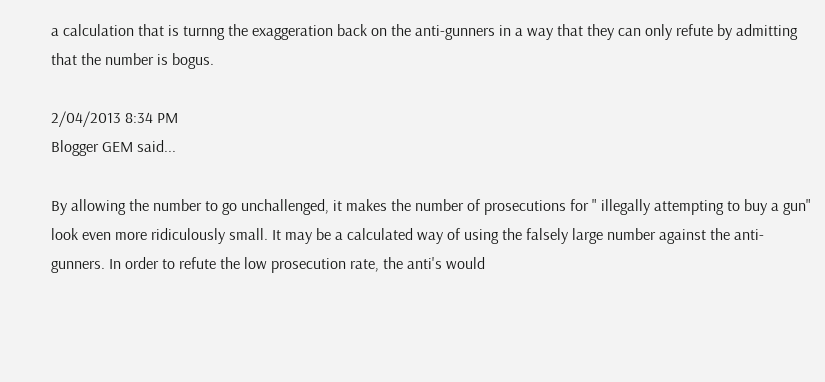a calculation that is turnng the exaggeration back on the anti-gunners in a way that they can only refute by admitting that the number is bogus.

2/04/2013 8:34 PM
Blogger GEM said...

By allowing the number to go unchallenged, it makes the number of prosecutions for " illegally attempting to buy a gun" look even more ridiculously small. It may be a calculated way of using the falsely large number against the anti-gunners. In order to refute the low prosecution rate, the anti's would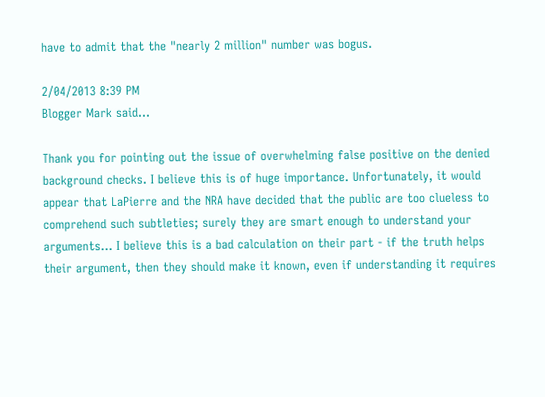have to admit that the "nearly 2 million" number was bogus.

2/04/2013 8:39 PM
Blogger Mark said...

Thank you for pointing out the issue of overwhelming false positive on the denied background checks. I believe this is of huge importance. Unfortunately, it would appear that LaPierre and the NRA have decided that the public are too clueless to comprehend such subtleties; surely they are smart enough to understand your arguments... I believe this is a bad calculation on their part - if the truth helps their argument, then they should make it known, even if understanding it requires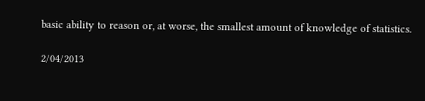basic ability to reason or, at worse, the smallest amount of knowledge of statistics.

2/04/2013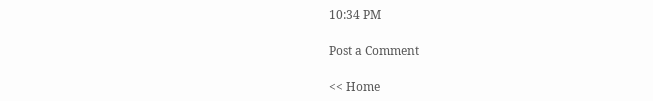10:34 PM

Post a Comment

<< Home